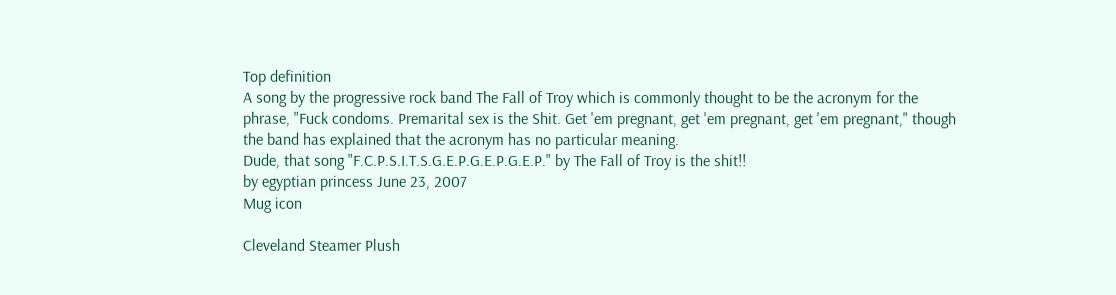Top definition
A song by the progressive rock band The Fall of Troy which is commonly thought to be the acronym for the phrase, "Fuck condoms. Premarital sex is the Shit. Get 'em pregnant, get 'em pregnant, get 'em pregnant," though the band has explained that the acronym has no particular meaning.
Dude, that song "F.C.P.S.I.T.S.G.E.P.G.E.P.G.E.P." by The Fall of Troy is the shit!!
by egyptian princess June 23, 2007
Mug icon

Cleveland Steamer Plush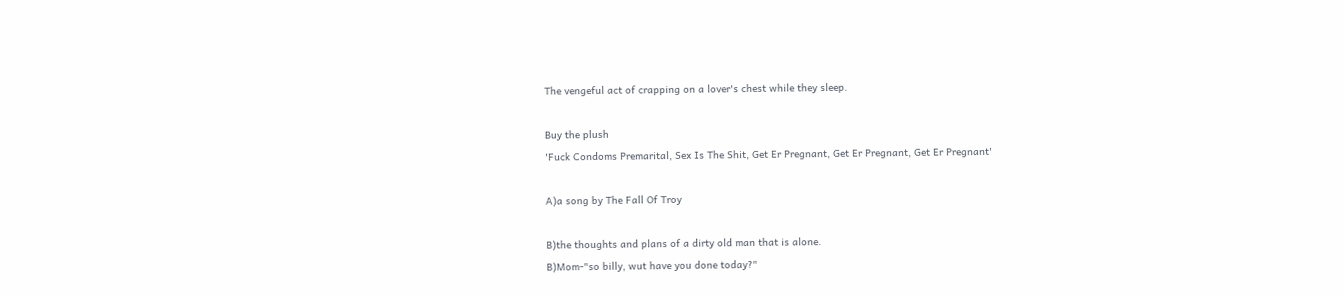The vengeful act of crapping on a lover's chest while they sleep.

Buy the plush
'Fuck Condoms Premarital, Sex Is The Shit, Get Er Pregnant, Get Er Pregnant, Get Er Pregnant'

A)a song by The Fall Of Troy

B)the thoughts and plans of a dirty old man that is alone.
B)Mom-"so billy, wut have you done today?"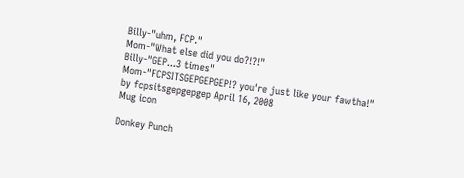Billy-"uhm, FCP."
Mom-"What else did you do?!?!"
Billy-"GEP...3 times"
Mom-"FCPSITSGEPGEPGEP!? you're just like your fawtha!"
by fcpsitsgepgepgep April 16, 2008
Mug icon

Donkey Punch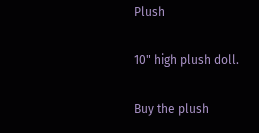Plush

10" high plush doll.

Buy the plush